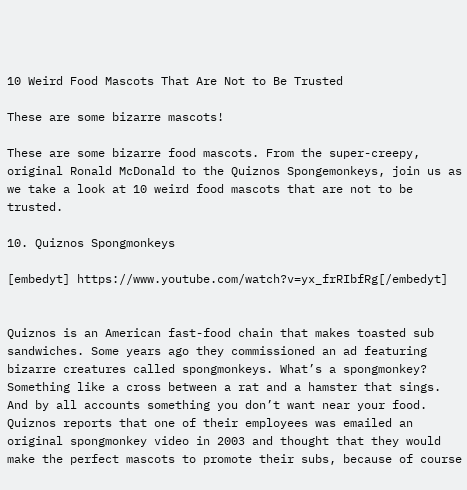10 Weird Food Mascots That Are Not to Be Trusted

These are some bizarre mascots!

These are some bizarre food mascots. From the super-creepy, original Ronald McDonald to the Quiznos Spongemonkeys, join us as we take a look at 10 weird food mascots that are not to be trusted.

10. Quiznos Spongmonkeys

[embedyt] https://www.youtube.com/watch?v=yx_frRIbfRg[/embedyt]


Quiznos is an American fast-food chain that makes toasted sub sandwiches. Some years ago they commissioned an ad featuring bizarre creatures called spongmonkeys. What’s a spongmonkey? Something like a cross between a rat and a hamster that sings. And by all accounts something you don’t want near your food. Quiznos reports that one of their employees was emailed an original spongmonkey video in 2003 and thought that they would make the perfect mascots to promote their subs, because of course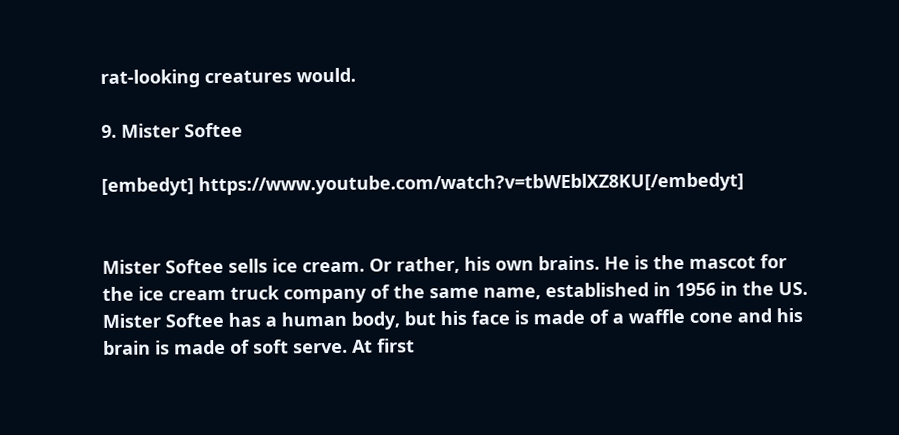rat-looking creatures would.

9. Mister Softee

[embedyt] https://www.youtube.com/watch?v=tbWEblXZ8KU[/embedyt]


Mister Softee sells ice cream. Or rather, his own brains. He is the mascot for the ice cream truck company of the same name, established in 1956 in the US. Mister Softee has a human body, but his face is made of a waffle cone and his brain is made of soft serve. At first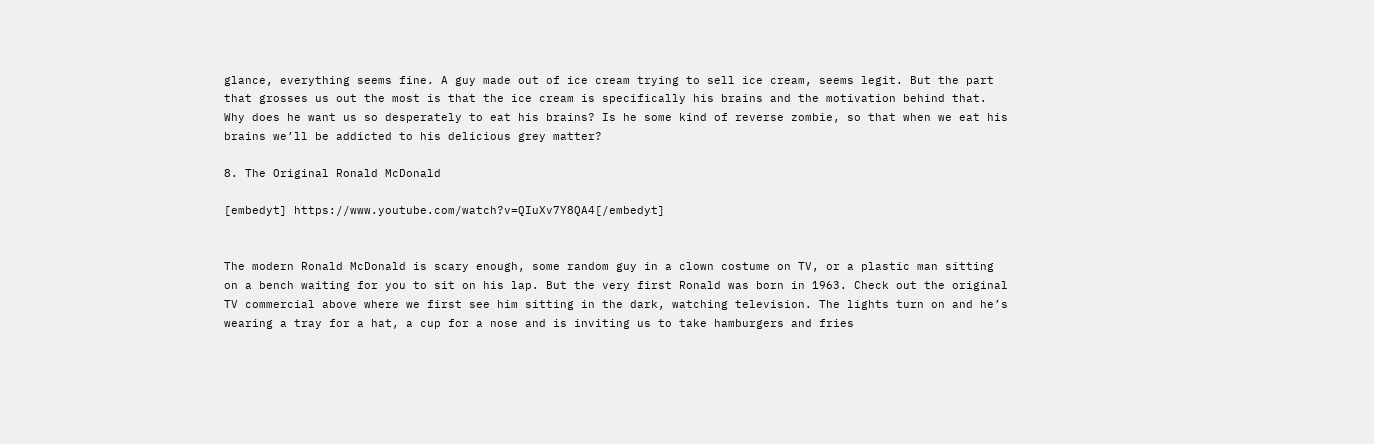glance, everything seems fine. A guy made out of ice cream trying to sell ice cream, seems legit. But the part that grosses us out the most is that the ice cream is specifically his brains and the motivation behind that. Why does he want us so desperately to eat his brains? Is he some kind of reverse zombie, so that when we eat his brains we’ll be addicted to his delicious grey matter?

8. The Original Ronald McDonald

[embedyt] https://www.youtube.com/watch?v=QIuXv7Y8QA4[/embedyt]


The modern Ronald McDonald is scary enough, some random guy in a clown costume on TV, or a plastic man sitting on a bench waiting for you to sit on his lap. But the very first Ronald was born in 1963. Check out the original TV commercial above where we first see him sitting in the dark, watching television. The lights turn on and he’s wearing a tray for a hat, a cup for a nose and is inviting us to take hamburgers and fries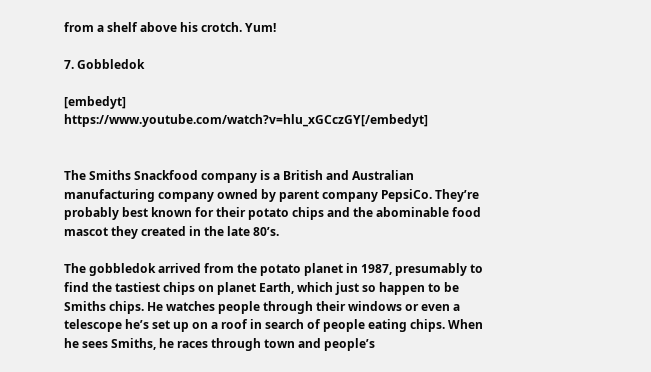from a shelf above his crotch. Yum!

7. Gobbledok

[embedyt] https://www.youtube.com/watch?v=hlu_xGCczGY[/embedyt]


The Smiths Snackfood company is a British and Australian manufacturing company owned by parent company PepsiCo. They’re probably best known for their potato chips and the abominable food mascot they created in the late 80’s.

The gobbledok arrived from the potato planet in 1987, presumably to find the tastiest chips on planet Earth, which just so happen to be Smiths chips. He watches people through their windows or even a telescope he’s set up on a roof in search of people eating chips. When he sees Smiths, he races through town and people’s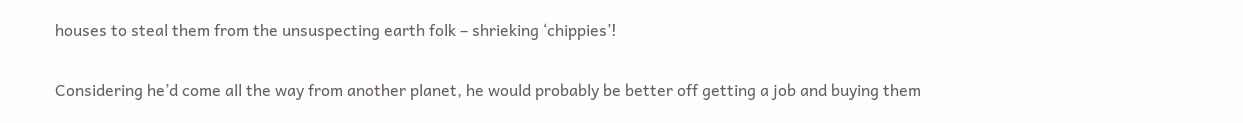houses to steal them from the unsuspecting earth folk – shrieking ‘chippies’!

Considering he’d come all the way from another planet, he would probably be better off getting a job and buying them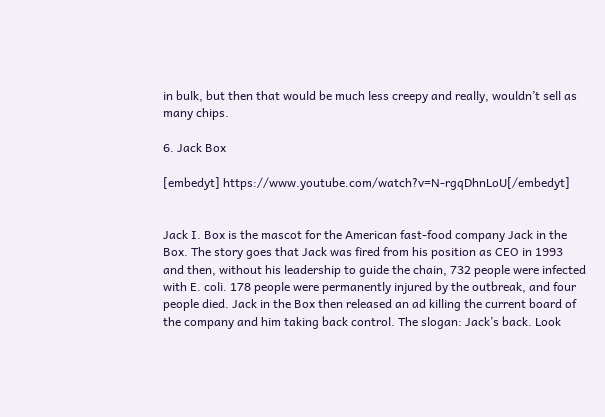in bulk, but then that would be much less creepy and really, wouldn’t sell as many chips.

6. Jack Box

[embedyt] https://www.youtube.com/watch?v=N-rgqDhnLoU[/embedyt]


Jack I. Box is the mascot for the American fast-food company Jack in the Box. The story goes that Jack was fired from his position as CEO in 1993 and then, without his leadership to guide the chain, 732 people were infected with E. coli. 178 people were permanently injured by the outbreak, and four people died. Jack in the Box then released an ad killing the current board of the company and him taking back control. The slogan: Jack’s back. Look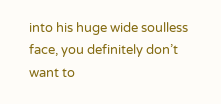into his huge wide soulless face, you definitely don’t want to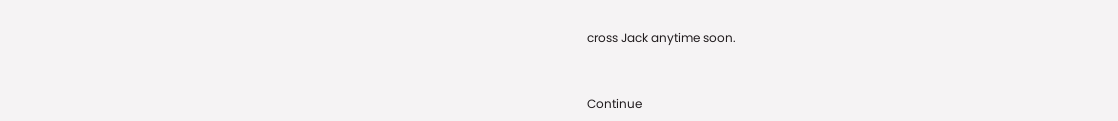cross Jack anytime soon.


Continue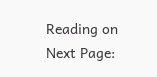Reading on Next Page: